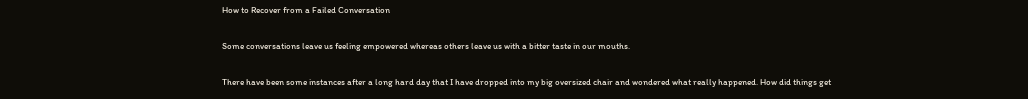How to Recover from a Failed Conversation

Some conversations leave us feeling empowered whereas others leave us with a bitter taste in our mouths.

There have been some instances after a long hard day that I have dropped into my big oversized chair and wondered what really happened. How did things get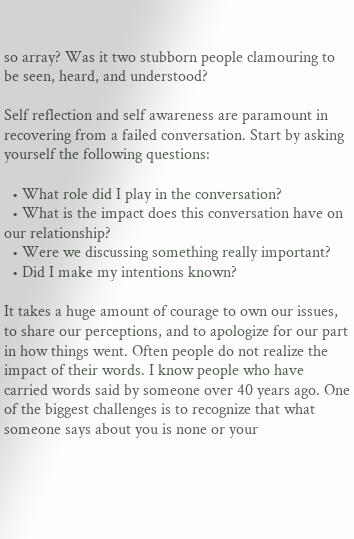so array? Was it two stubborn people clamouring to be seen, heard, and understood?

Self reflection and self awareness are paramount in recovering from a failed conversation. Start by asking yourself the following questions:

  • What role did I play in the conversation?
  • What is the impact does this conversation have on our relationship?
  • Were we discussing something really important?
  • Did I make my intentions known?

It takes a huge amount of courage to own our issues, to share our perceptions, and to apologize for our part in how things went. Often people do not realize the impact of their words. I know people who have carried words said by someone over 40 years ago. One of the biggest challenges is to recognize that what someone says about you is none or your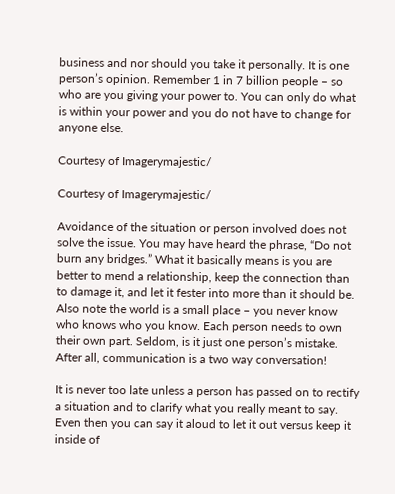business and nor should you take it personally. It is one person’s opinion. Remember 1 in 7 billion people – so who are you giving your power to. You can only do what is within your power and you do not have to change for anyone else.

Courtesy of Imagerymajestic/

Courtesy of Imagerymajestic/

Avoidance of the situation or person involved does not solve the issue. You may have heard the phrase, “Do not burn any bridges.” What it basically means is you are better to mend a relationship, keep the connection than to damage it, and let it fester into more than it should be. Also note the world is a small place – you never know who knows who you know. Each person needs to own their own part. Seldom, is it just one person’s mistake. After all, communication is a two way conversation!

It is never too late unless a person has passed on to rectify a situation and to clarify what you really meant to say. Even then you can say it aloud to let it out versus keep it inside of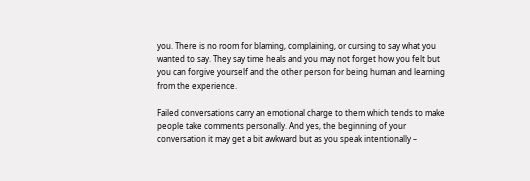you. There is no room for blaming, complaining, or cursing to say what you wanted to say. They say time heals and you may not forget how you felt but you can forgive yourself and the other person for being human and learning from the experience.

Failed conversations carry an emotional charge to them which tends to make people take comments personally. And yes, the beginning of your conversation it may get a bit awkward but as you speak intentionally –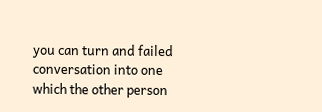you can turn and failed conversation into one which the other person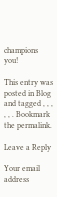champions you!

This entry was posted in Blog and tagged , , , , , . Bookmark the permalink.

Leave a Reply

Your email address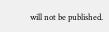will not be published.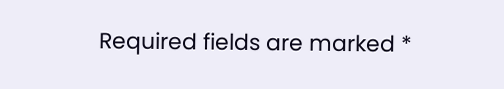Required fields are marked *